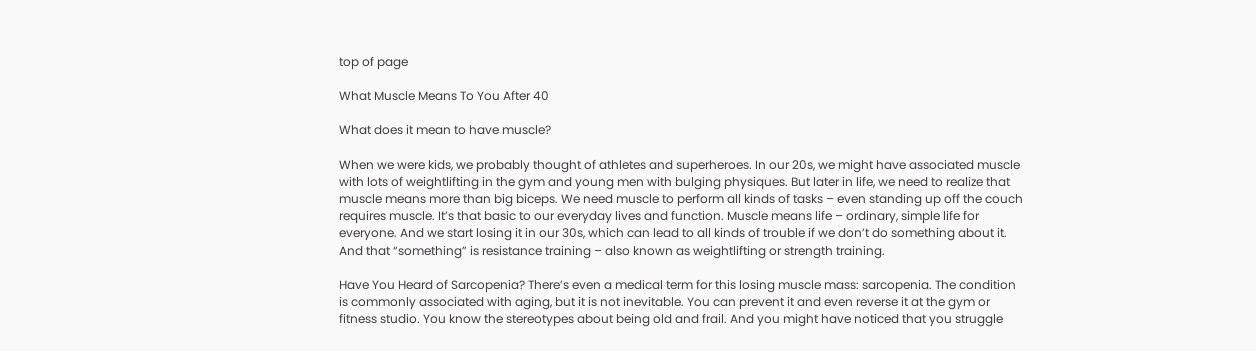top of page

What Muscle Means To You After 40

What does it mean to have muscle?

When we were kids, we probably thought of athletes and superheroes. In our 20s, we might have associated muscle with lots of weightlifting in the gym and young men with bulging physiques. But later in life, we need to realize that muscle means more than big biceps. We need muscle to perform all kinds of tasks – even standing up off the couch requires muscle. It’s that basic to our everyday lives and function. Muscle means life – ordinary, simple life for everyone. And we start losing it in our 30s, which can lead to all kinds of trouble if we don’t do something about it. And that “something” is resistance training – also known as weightlifting or strength training.

Have You Heard of Sarcopenia? There’s even a medical term for this losing muscle mass: sarcopenia. The condition is commonly associated with aging, but it is not inevitable. You can prevent it and even reverse it at the gym or fitness studio. You know the stereotypes about being old and frail. And you might have noticed that you struggle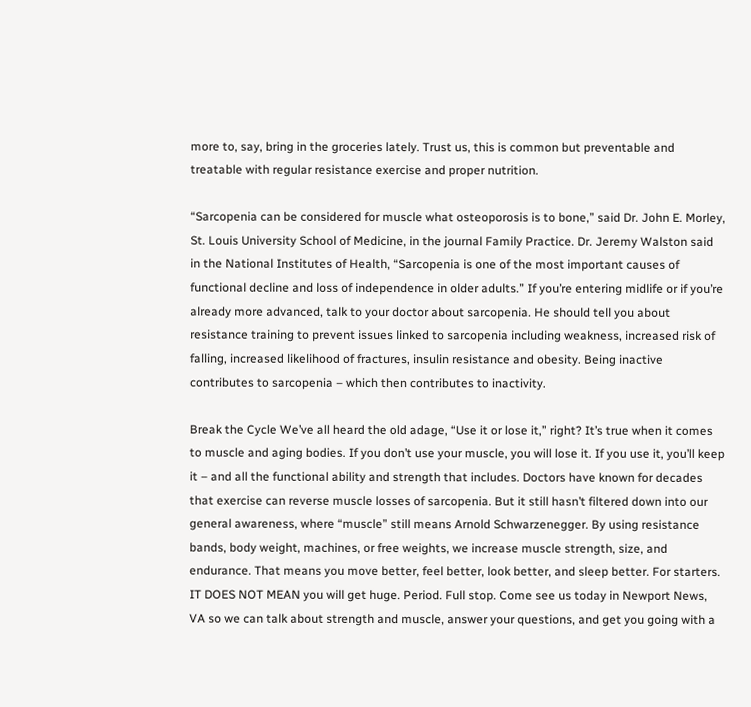more to, say, bring in the groceries lately. Trust us, this is common but preventable and treatable with regular resistance exercise and proper nutrition.

“Sarcopenia can be considered for muscle what osteoporosis is to bone,” said Dr. John E. Morley, St. Louis University School of Medicine, in the journal Family Practice. Dr. Jeremy Walston said in the National Institutes of Health, “Sarcopenia is one of the most important causes of functional decline and loss of independence in older adults.” If you’re entering midlife or if you’re already more advanced, talk to your doctor about sarcopenia. He should tell you about resistance training to prevent issues linked to sarcopenia including weakness, increased risk of falling, increased likelihood of fractures, insulin resistance and obesity. Being inactive contributes to sarcopenia – which then contributes to inactivity.

Break the Cycle We’ve all heard the old adage, “Use it or lose it,” right? It’s true when it comes to muscle and aging bodies. If you don’t use your muscle, you will lose it. If you use it, you’ll keep it – and all the functional ability and strength that includes. Doctors have known for decades that exercise can reverse muscle losses of sarcopenia. But it still hasn’t filtered down into our general awareness, where “muscle” still means Arnold Schwarzenegger. By using resistance bands, body weight, machines, or free weights, we increase muscle strength, size, and endurance. That means you move better, feel better, look better, and sleep better. For starters. IT DOES NOT MEAN you will get huge. Period. Full stop. Come see us today in Newport News, VA so we can talk about strength and muscle, answer your questions, and get you going with a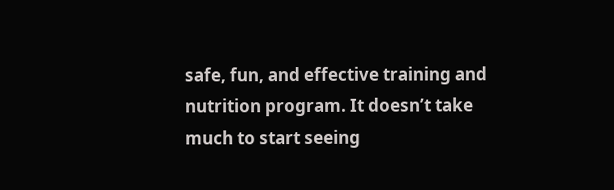safe, fun, and effective training and nutrition program. It doesn’t take much to start seeing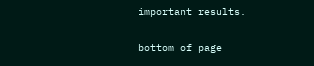important results.


bottom of page